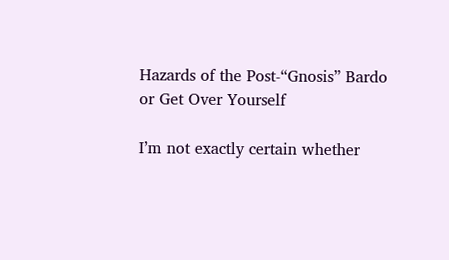Hazards of the Post-“Gnosis” Bardo or Get Over Yourself

I’m not exactly certain whether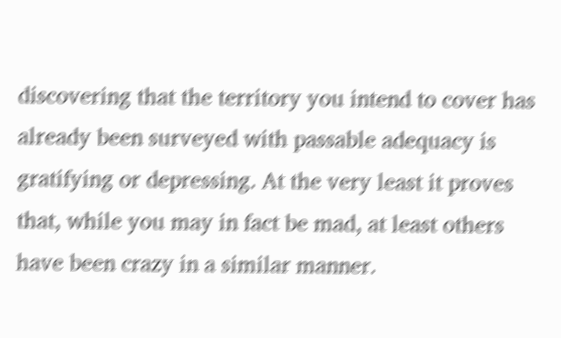discovering that the territory you intend to cover has already been surveyed with passable adequacy is gratifying or depressing. At the very least it proves that, while you may in fact be mad, at least others have been crazy in a similar manner.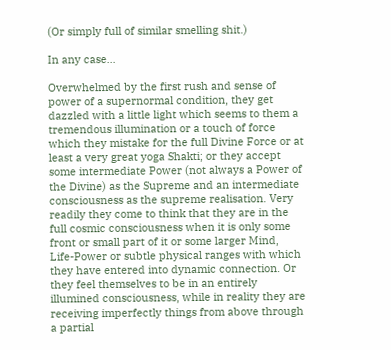(Or simply full of similar smelling shit.)

In any case…

Overwhelmed by the first rush and sense of power of a supernormal condition, they get dazzled with a little light which seems to them a tremendous illumination or a touch of force which they mistake for the full Divine Force or at least a very great yoga Shakti; or they accept some intermediate Power (not always a Power of the Divine) as the Supreme and an intermediate consciousness as the supreme realisation. Very readily they come to think that they are in the full cosmic consciousness when it is only some front or small part of it or some larger Mind, Life-Power or subtle physical ranges with which they have entered into dynamic connection. Or they feel themselves to be in an entirely illumined consciousness, while in reality they are receiving imperfectly things from above through a partial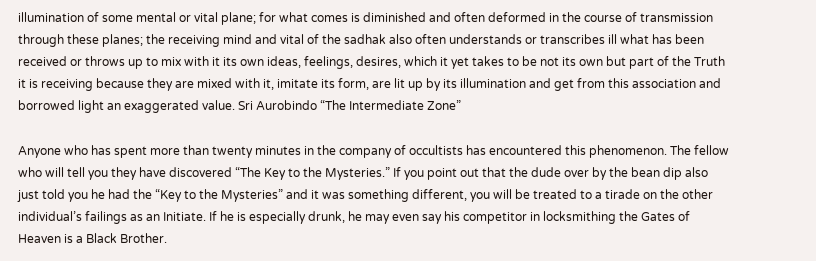illumination of some mental or vital plane; for what comes is diminished and often deformed in the course of transmission through these planes; the receiving mind and vital of the sadhak also often understands or transcribes ill what has been received or throws up to mix with it its own ideas, feelings, desires, which it yet takes to be not its own but part of the Truth it is receiving because they are mixed with it, imitate its form, are lit up by its illumination and get from this association and borrowed light an exaggerated value. Sri Aurobindo “The Intermediate Zone”

Anyone who has spent more than twenty minutes in the company of occultists has encountered this phenomenon. The fellow who will tell you they have discovered “The Key to the Mysteries.” If you point out that the dude over by the bean dip also just told you he had the “Key to the Mysteries” and it was something different, you will be treated to a tirade on the other individual’s failings as an Initiate. If he is especially drunk, he may even say his competitor in locksmithing the Gates of Heaven is a Black Brother.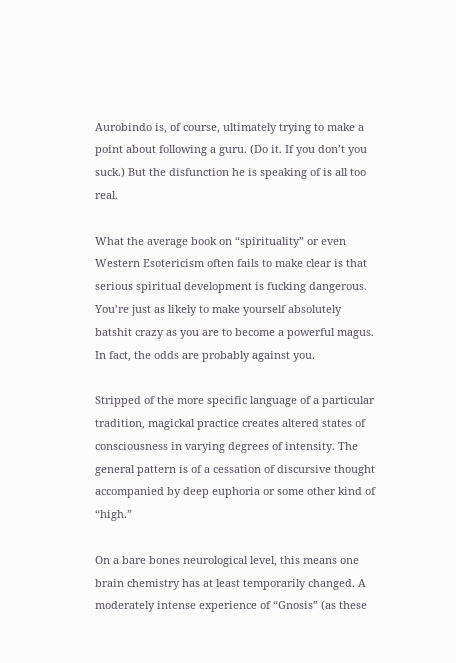Aurobindo is, of course, ultimately trying to make a point about following a guru. (Do it. If you don’t you suck.) But the disfunction he is speaking of is all too real.

What the average book on “spirituality” or even Western Esotericism often fails to make clear is that serious spiritual development is fucking dangerous. You’re just as likely to make yourself absolutely batshit crazy as you are to become a powerful magus. In fact, the odds are probably against you.

Stripped of the more specific language of a particular tradition, magickal practice creates altered states of consciousness in varying degrees of intensity. The general pattern is of a cessation of discursive thought accompanied by deep euphoria or some other kind of “high.”

On a bare bones neurological level, this means one brain chemistry has at least temporarily changed. A moderately intense experience of “Gnosis” (as these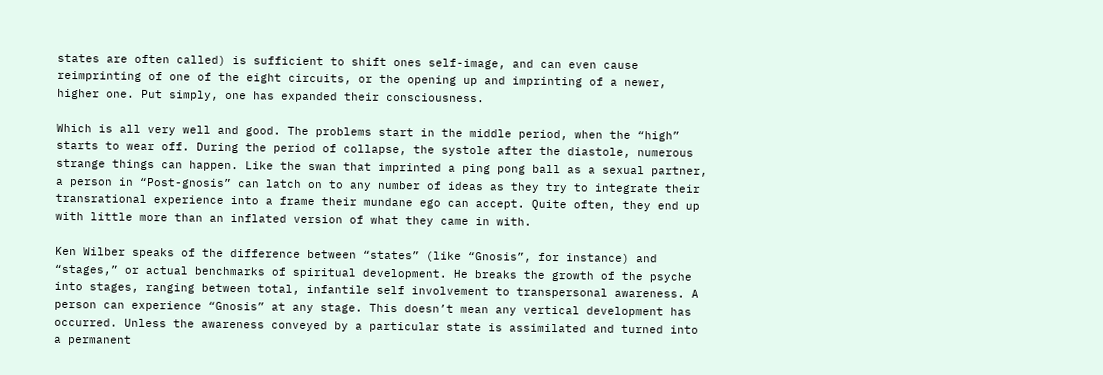states are often called) is sufficient to shift ones self-image, and can even cause reimprinting of one of the eight circuits, or the opening up and imprinting of a newer, higher one. Put simply, one has expanded their consciousness.

Which is all very well and good. The problems start in the middle period, when the “high” starts to wear off. During the period of collapse, the systole after the diastole, numerous strange things can happen. Like the swan that imprinted a ping pong ball as a sexual partner, a person in “Post-gnosis” can latch on to any number of ideas as they try to integrate their transrational experience into a frame their mundane ego can accept. Quite often, they end up with little more than an inflated version of what they came in with.

Ken Wilber speaks of the difference between “states” (like “Gnosis”, for instance) and “stages,” or actual benchmarks of spiritual development. He breaks the growth of the psyche into stages, ranging between total, infantile self involvement to transpersonal awareness. A person can experience “Gnosis” at any stage. This doesn’t mean any vertical development has occurred. Unless the awareness conveyed by a particular state is assimilated and turned into a permanent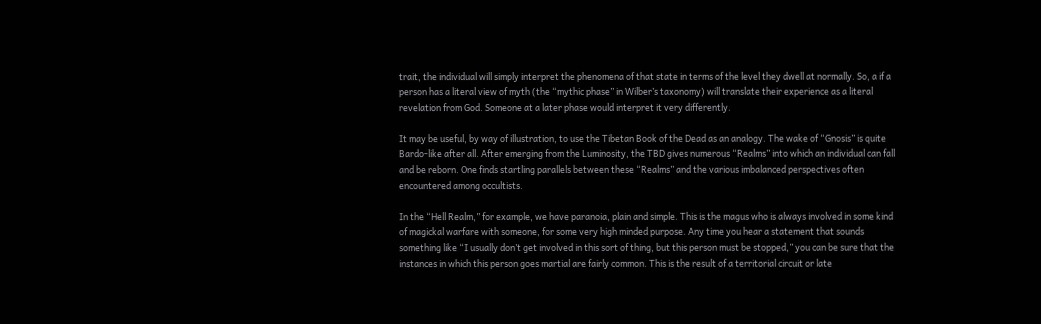trait, the individual will simply interpret the phenomena of that state in terms of the level they dwell at normally. So, a if a person has a literal view of myth (the “mythic phase” in Wilber’s taxonomy) will translate their experience as a literal revelation from God. Someone at a later phase would interpret it very differently.

It may be useful, by way of illustration, to use the Tibetan Book of the Dead as an analogy. The wake of “Gnosis” is quite Bardo-like after all. After emerging from the Luminosity, the TBD gives numerous “Realms” into which an individual can fall and be reborn. One finds startling parallels between these “Realms” and the various imbalanced perspectives often encountered among occultists.

In the “Hell Realm,” for example, we have paranoia, plain and simple. This is the magus who is always involved in some kind of magickal warfare with someone, for some very high minded purpose. Any time you hear a statement that sounds something like “I usually don’t get involved in this sort of thing, but this person must be stopped,” you can be sure that the instances in which this person goes martial are fairly common. This is the result of a territorial circuit or late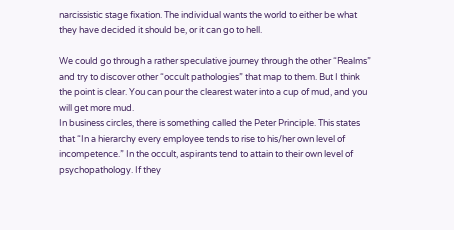narcissistic stage fixation. The individual wants the world to either be what they have decided it should be, or it can go to hell.

We could go through a rather speculative journey through the other “Realms” and try to discover other “occult pathologies” that map to them. But I think the point is clear. You can pour the clearest water into a cup of mud, and you will get more mud.
In business circles, there is something called the Peter Principle. This states that “In a hierarchy every employee tends to rise to his/her own level of incompetence.” In the occult, aspirants tend to attain to their own level of psychopathology. If they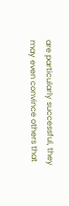are particularly successful, they may even convince others that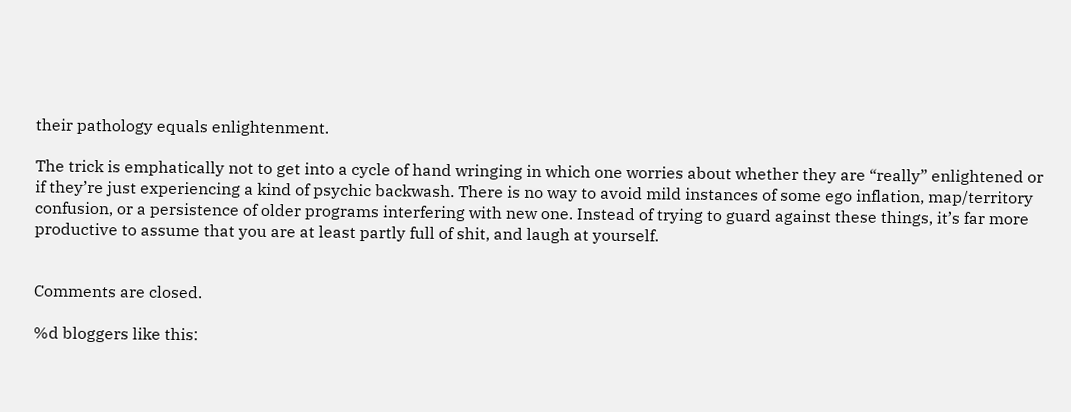their pathology equals enlightenment.

The trick is emphatically not to get into a cycle of hand wringing in which one worries about whether they are “really” enlightened or if they’re just experiencing a kind of psychic backwash. There is no way to avoid mild instances of some ego inflation, map/territory confusion, or a persistence of older programs interfering with new one. Instead of trying to guard against these things, it’s far more productive to assume that you are at least partly full of shit, and laugh at yourself.


Comments are closed.

%d bloggers like this: